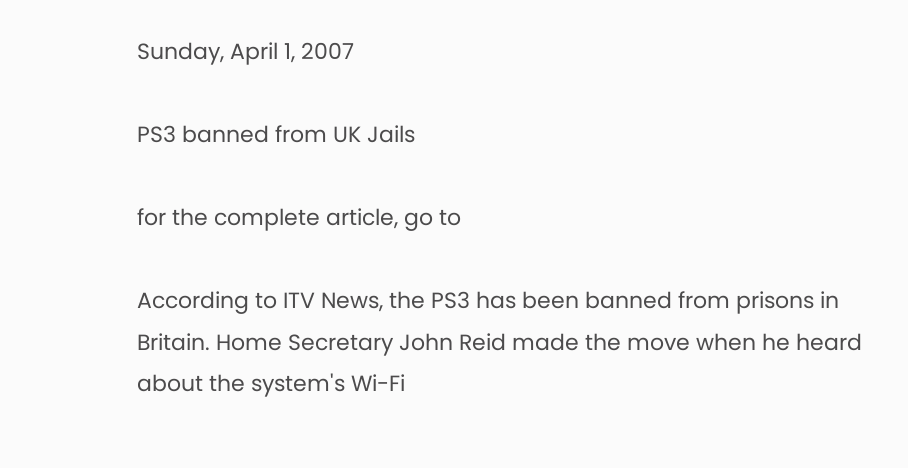Sunday, April 1, 2007

PS3 banned from UK Jails

for the complete article, go to

According to ITV News, the PS3 has been banned from prisons in Britain. Home Secretary John Reid made the move when he heard about the system's Wi-Fi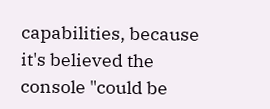capabilities, because it's believed the console "could be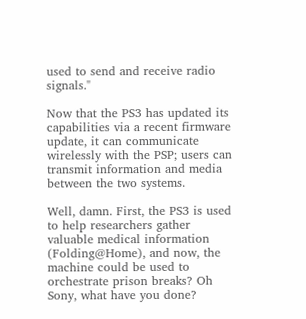used to send and receive radio signals."

Now that the PS3 has updated its capabilities via a recent firmware update, it can communicate wirelessly with the PSP; users can transmit information and media between the two systems.

Well, damn. First, the PS3 is used to help researchers gather valuable medical information (Folding@Home), and now, the machine could be used to orchestrate prison breaks? Oh Sony, what have you done?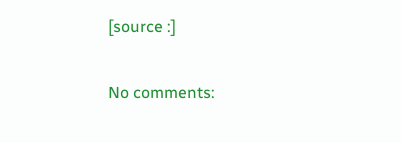[source :]

No comments: